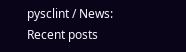pysclint / News: Recent posts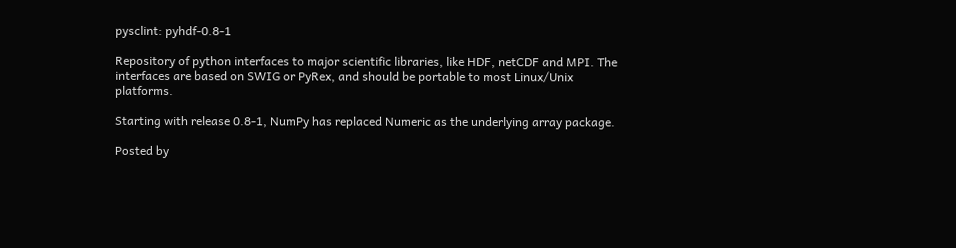pysclint: pyhdf-0.8-1

Repository of python interfaces to major scientific libraries, like HDF, netCDF and MPI. The interfaces are based on SWIG or PyRex, and should be portable to most Linux/Unix platforms.

Starting with release 0.8-1, NumPy has replaced Numeric as the underlying array package.

Posted by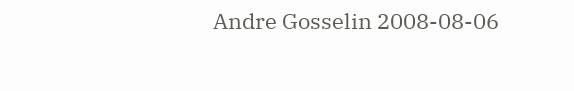Andre Gosselin 2008-08-06